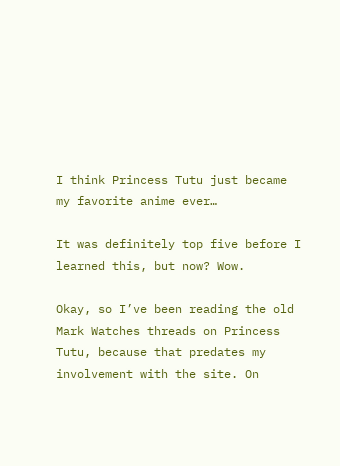I think Princess Tutu just became my favorite anime ever…

It was definitely top five before I learned this, but now? Wow.

Okay, so I’ve been reading the old Mark Watches threads on Princess Tutu, because that predates my involvement with the site. On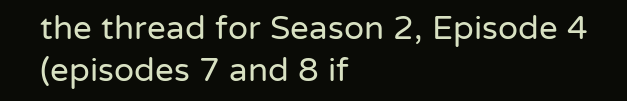the thread for Season 2, Episode 4 (episodes 7 and 8 if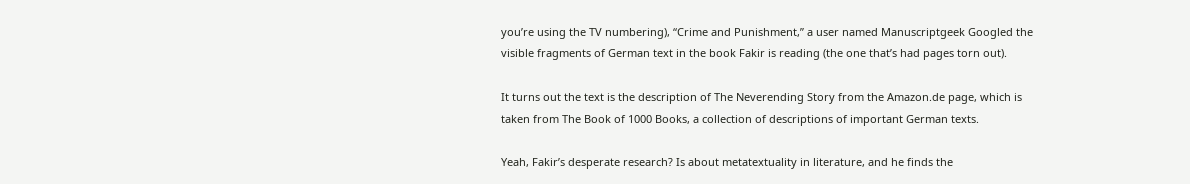you’re using the TV numbering), “Crime and Punishment,” a user named Manuscriptgeek Googled the visible fragments of German text in the book Fakir is reading (the one that’s had pages torn out).

It turns out the text is the description of The Neverending Story from the Amazon.de page, which is taken from The Book of 1000 Books, a collection of descriptions of important German texts.

Yeah, Fakir’s desperate research? Is about metatextuality in literature, and he finds the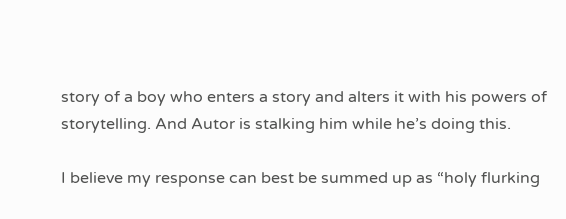story of a boy who enters a story and alters it with his powers of storytelling. And Autor is stalking him while he’s doing this.

I believe my response can best be summed up as “holy flurking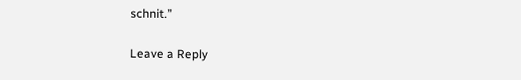schnit.”

Leave a Reply